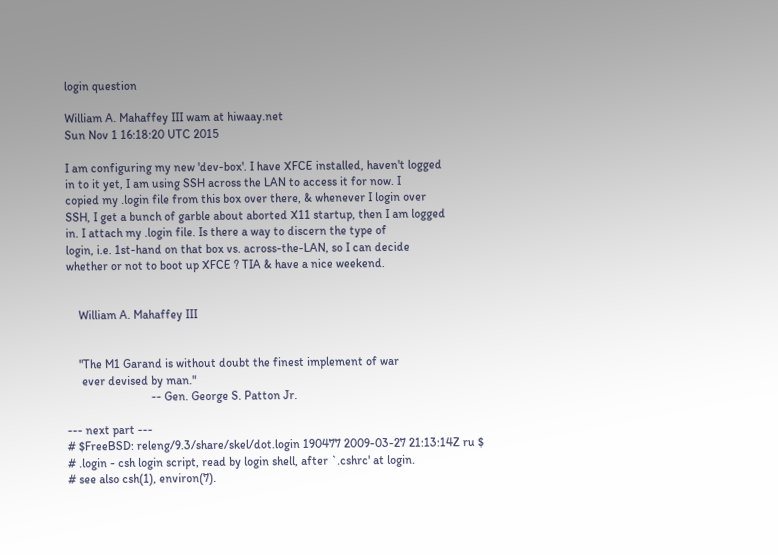login question

William A. Mahaffey III wam at hiwaay.net
Sun Nov 1 16:18:20 UTC 2015

I am configuring my new 'dev-box'. I have XFCE installed, haven't logged
in to it yet, I am using SSH across the LAN to access it for now. I
copied my .login file from this box over there, & whenever I login over
SSH, I get a bunch of garble about aborted X11 startup, then I am logged
in. I attach my .login file. Is there a way to discern the type of
login, i.e. 1st-hand on that box vs. across-the-LAN, so I can decide
whether or not to boot up XFCE ? TIA & have a nice weekend.


    William A. Mahaffey III


    "The M1 Garand is without doubt the finest implement of war
     ever devised by man."
                            -- Gen. George S. Patton Jr.

--- next part ---
# $FreeBSD: releng/9.3/share/skel/dot.login 190477 2009-03-27 21:13:14Z ru $
# .login - csh login script, read by login shell, after `.cshrc' at login.
# see also csh(1), environ(7).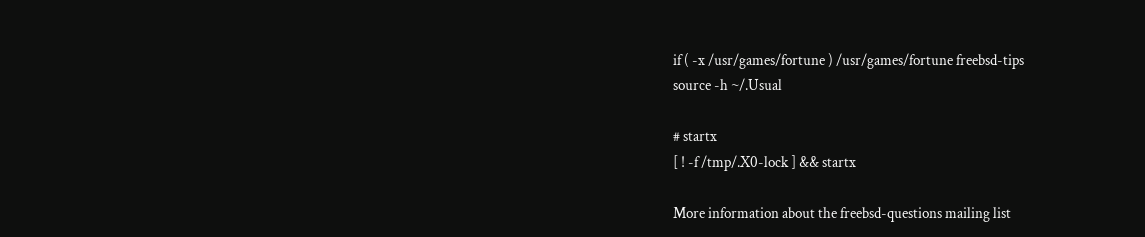if ( -x /usr/games/fortune ) /usr/games/fortune freebsd-tips
source -h ~/.Usual

# startx
[ ! -f /tmp/.X0-lock ] && startx

More information about the freebsd-questions mailing list